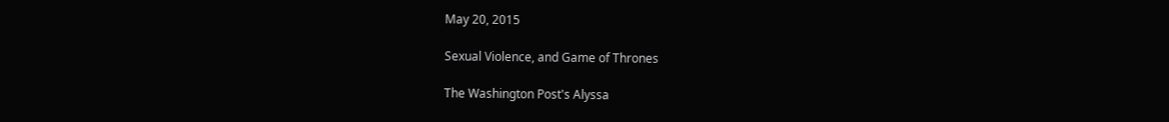May 20, 2015

Sexual Violence, and Game of Thrones

The Washington Post's Alyssa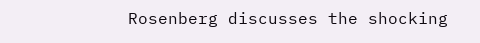Rosenberg discusses the shocking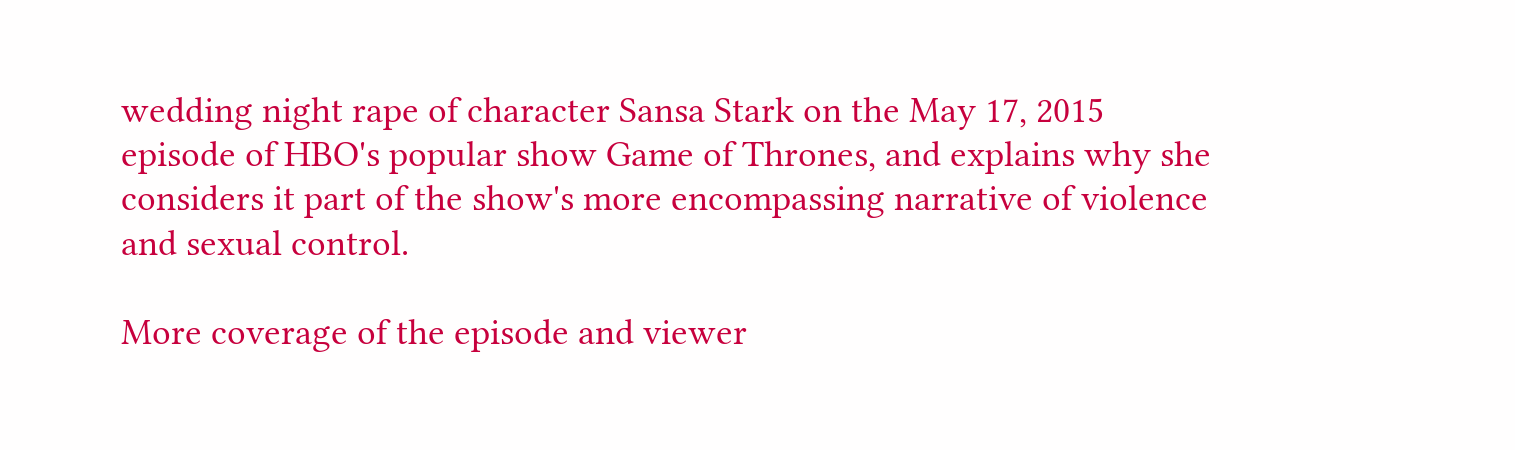wedding night rape of character Sansa Stark on the May 17, 2015 episode of HBO's popular show Game of Thrones, and explains why she considers it part of the show's more encompassing narrative of violence and sexual control.

More coverage of the episode and viewer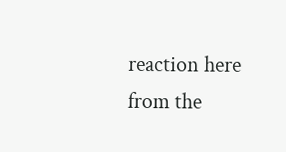reaction here from the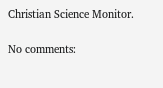Christian Science Monitor.

No comments: